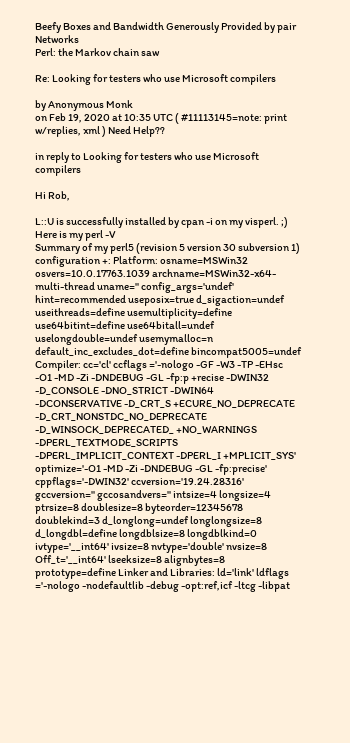Beefy Boxes and Bandwidth Generously Provided by pair Networks
Perl: the Markov chain saw

Re: Looking for testers who use Microsoft compilers

by Anonymous Monk
on Feb 19, 2020 at 10:35 UTC ( #11113145=note: print w/replies, xml ) Need Help??

in reply to Looking for testers who use Microsoft compilers

Hi Rob,

L::U is successfully installed by cpan -i on my visperl. ;) Here is my perl -V
Summary of my perl5 (revision 5 version 30 subversion 1) configuration +: Platform: osname=MSWin32 osvers=10.0.17763.1039 archname=MSWin32-x64-multi-thread uname='' config_args='undef' hint=recommended useposix=true d_sigaction=undef useithreads=define usemultiplicity=define use64bitint=define use64bitall=undef uselongdouble=undef usemymalloc=n default_inc_excludes_dot=define bincompat5005=undef Compiler: cc='cl' ccflags ='-nologo -GF -W3 -TP -EHsc -O1 -MD -Zi -DNDEBUG -GL -fp:p +recise -DWIN32 -D_CONSOLE -DNO_STRICT -DWIN64 -DCONSERVATIVE -D_CRT_S +ECURE_NO_DEPRECATE -D_CRT_NONSTDC_NO_DEPRECATE -D_WINSOCK_DEPRECATED_ +NO_WARNINGS -DPERL_TEXTMODE_SCRIPTS -DPERL_IMPLICIT_CONTEXT -DPERL_I +MPLICIT_SYS' optimize='-O1 -MD -Zi -DNDEBUG -GL -fp:precise' cppflags='-DWIN32' ccversion='19.24.28316' gccversion='' gccosandvers='' intsize=4 longsize=4 ptrsize=8 doublesize=8 byteorder=12345678 doublekind=3 d_longlong=undef longlongsize=8 d_longdbl=define longdblsize=8 longdblkind=0 ivtype='__int64' ivsize=8 nvtype='double' nvsize=8 Off_t='__int64' lseeksize=8 alignbytes=8 prototype=define Linker and Libraries: ld='link' ldflags ='-nologo -nodefaultlib -debug -opt:ref,icf -ltcg -libpat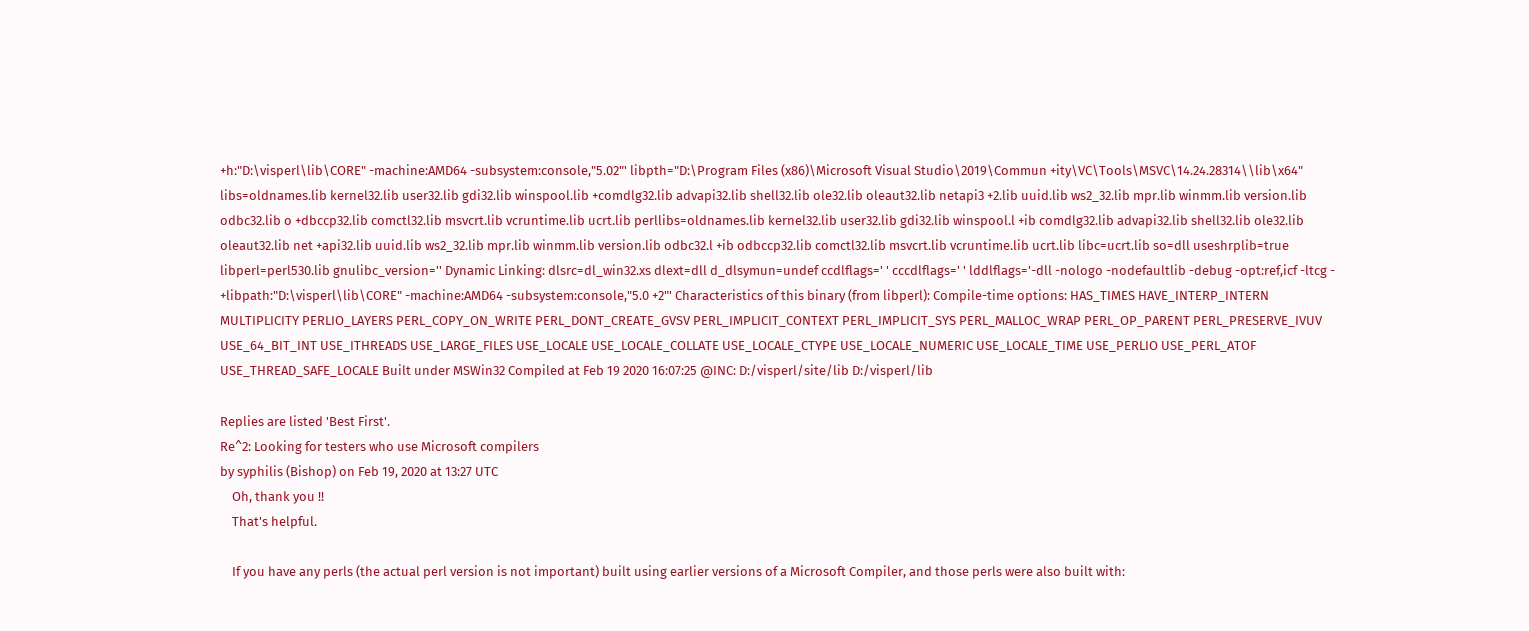+h:"D:\visperl\lib\CORE" -machine:AMD64 -subsystem:console,"5.02"' libpth="D:\Program Files (x86)\Microsoft Visual Studio\2019\Commun +ity\VC\Tools\MSVC\14.24.28314\\lib\x64" libs=oldnames.lib kernel32.lib user32.lib gdi32.lib winspool.lib +comdlg32.lib advapi32.lib shell32.lib ole32.lib oleaut32.lib netapi3 +2.lib uuid.lib ws2_32.lib mpr.lib winmm.lib version.lib odbc32.lib o +dbccp32.lib comctl32.lib msvcrt.lib vcruntime.lib ucrt.lib perllibs=oldnames.lib kernel32.lib user32.lib gdi32.lib winspool.l +ib comdlg32.lib advapi32.lib shell32.lib ole32.lib oleaut32.lib net +api32.lib uuid.lib ws2_32.lib mpr.lib winmm.lib version.lib odbc32.l +ib odbccp32.lib comctl32.lib msvcrt.lib vcruntime.lib ucrt.lib libc=ucrt.lib so=dll useshrplib=true libperl=perl530.lib gnulibc_version='' Dynamic Linking: dlsrc=dl_win32.xs dlext=dll d_dlsymun=undef ccdlflags=' ' cccdlflags=' ' lddlflags='-dll -nologo -nodefaultlib -debug -opt:ref,icf -ltcg - +libpath:"D:\visperl\lib\CORE" -machine:AMD64 -subsystem:console,"5.0 +2"' Characteristics of this binary (from libperl): Compile-time options: HAS_TIMES HAVE_INTERP_INTERN MULTIPLICITY PERLIO_LAYERS PERL_COPY_ON_WRITE PERL_DONT_CREATE_GVSV PERL_IMPLICIT_CONTEXT PERL_IMPLICIT_SYS PERL_MALLOC_WRAP PERL_OP_PARENT PERL_PRESERVE_IVUV USE_64_BIT_INT USE_ITHREADS USE_LARGE_FILES USE_LOCALE USE_LOCALE_COLLATE USE_LOCALE_CTYPE USE_LOCALE_NUMERIC USE_LOCALE_TIME USE_PERLIO USE_PERL_ATOF USE_THREAD_SAFE_LOCALE Built under MSWin32 Compiled at Feb 19 2020 16:07:25 @INC: D:/visperl/site/lib D:/visperl/lib

Replies are listed 'Best First'.
Re^2: Looking for testers who use Microsoft compilers
by syphilis (Bishop) on Feb 19, 2020 at 13:27 UTC
    Oh, thank you !!
    That's helpful.

    If you have any perls (the actual perl version is not important) built using earlier versions of a Microsoft Compiler, and those perls were also built with: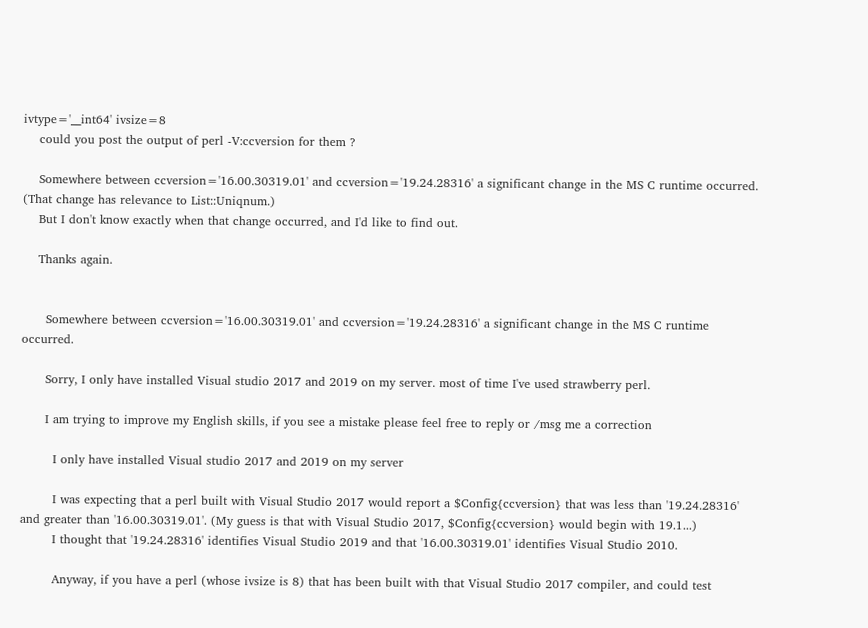ivtype='__int64' ivsize=8
    could you post the output of perl -V:ccversion for them ?

    Somewhere between ccversion='16.00.30319.01' and ccversion='19.24.28316' a significant change in the MS C runtime occurred. (That change has relevance to List::Uniqnum.)
    But I don't know exactly when that change occurred, and I'd like to find out.

    Thanks again.


      Somewhere between ccversion='16.00.30319.01' and ccversion='19.24.28316' a significant change in the MS C runtime occurred.

      Sorry, I only have installed Visual studio 2017 and 2019 on my server. most of time I've used strawberry perl.

      I am trying to improve my English skills, if you see a mistake please feel free to reply or /msg me a correction

        I only have installed Visual studio 2017 and 2019 on my server

        I was expecting that a perl built with Visual Studio 2017 would report a $Config{ccversion} that was less than '19.24.28316' and greater than '16.00.30319.01'. (My guess is that with Visual Studio 2017, $Config{ccversion} would begin with 19.1...)
        I thought that '19.24.28316' identifies Visual Studio 2019 and that '16.00.30319.01' identifies Visual Studio 2010.

        Anyway, if you have a perl (whose ivsize is 8) that has been built with that Visual Studio 2017 compiler, and could test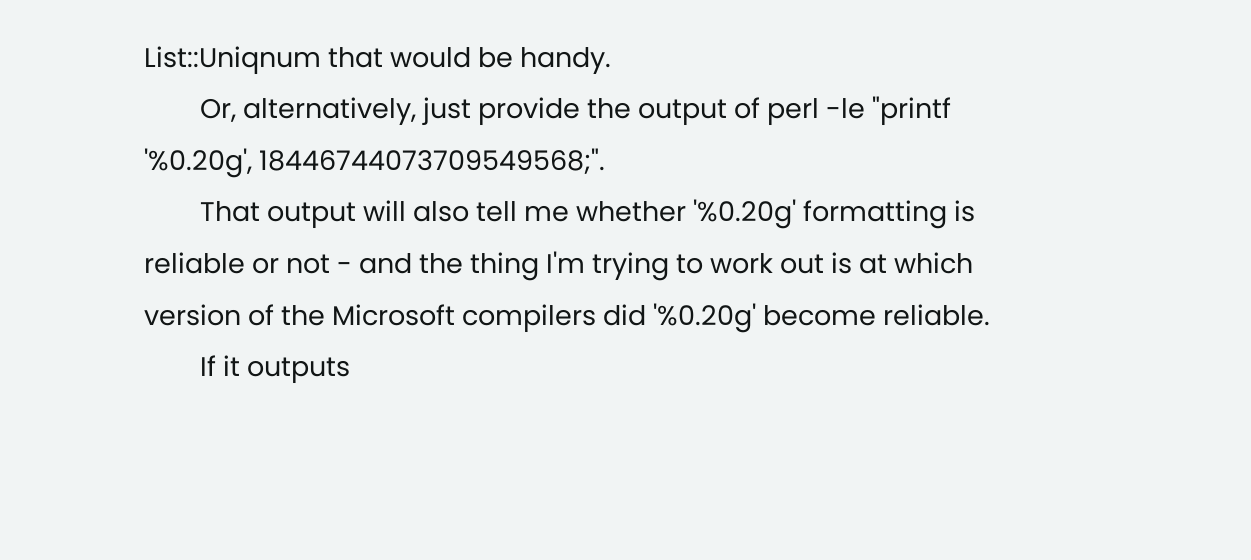List::Uniqnum that would be handy.
        Or, alternatively, just provide the output of perl -le "printf '%0.20g', 18446744073709549568;".
        That output will also tell me whether '%0.20g' formatting is reliable or not - and the thing I'm trying to work out is at which version of the Microsoft compilers did '%0.20g' become reliable.
        If it outputs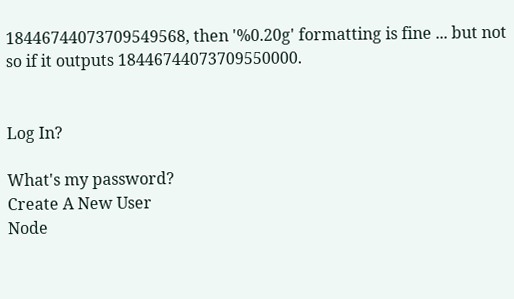18446744073709549568, then '%0.20g' formatting is fine ... but not so if it outputs 18446744073709550000.


Log In?

What's my password?
Create A New User
Node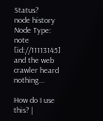Status?
node history
Node Type: note [id://11113145]
and the web crawler heard nothing...

How do I use this? |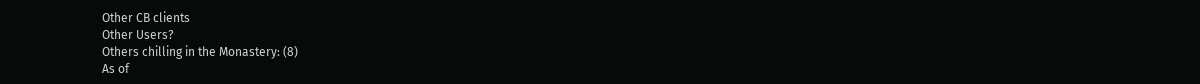Other CB clients
Other Users?
Others chilling in the Monastery: (8)
As of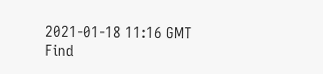2021-01-18 11:16 GMT
Find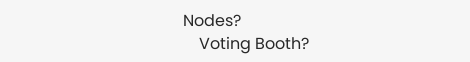Nodes?
    Voting Booth?